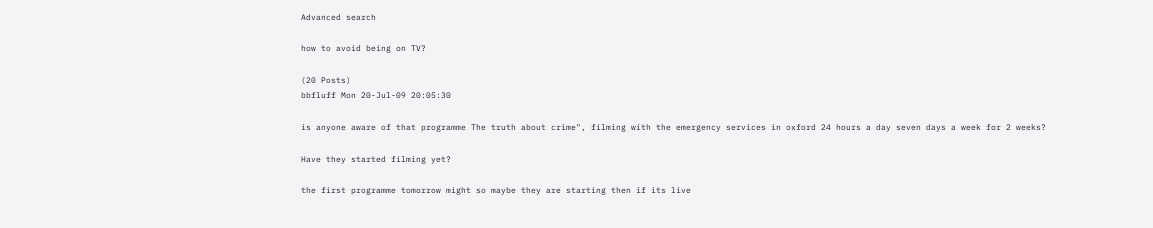Advanced search

how to avoid being on TV?

(20 Posts)
bbfluff Mon 20-Jul-09 20:05:30

is anyone aware of that programme The truth about crime", filming with the emergency services in oxford 24 hours a day seven days a week for 2 weeks?

Have they started filming yet?

the first programme tomorrow might so maybe they are starting then if its live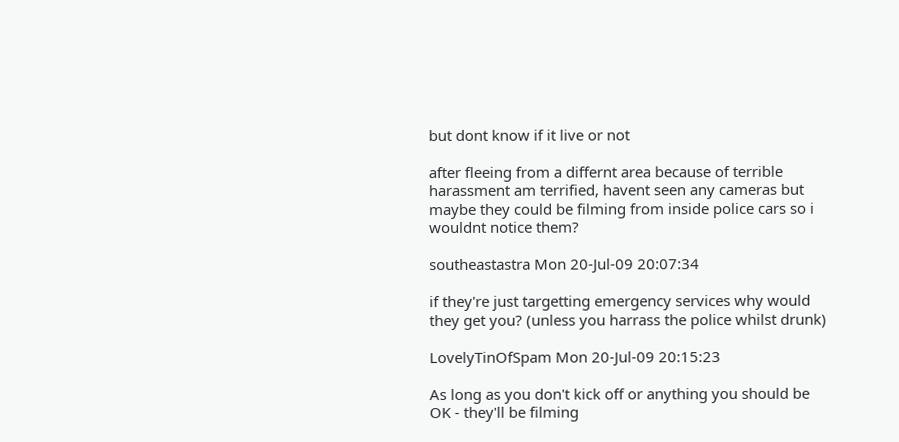but dont know if it live or not

after fleeing from a differnt area because of terrible harassment am terrified, havent seen any cameras but maybe they could be filming from inside police cars so i wouldnt notice them?

southeastastra Mon 20-Jul-09 20:07:34

if they're just targetting emergency services why would they get you? (unless you harrass the police whilst drunk)

LovelyTinOfSpam Mon 20-Jul-09 20:15:23

As long as you don't kick off or anything you should be OK - they'll be filming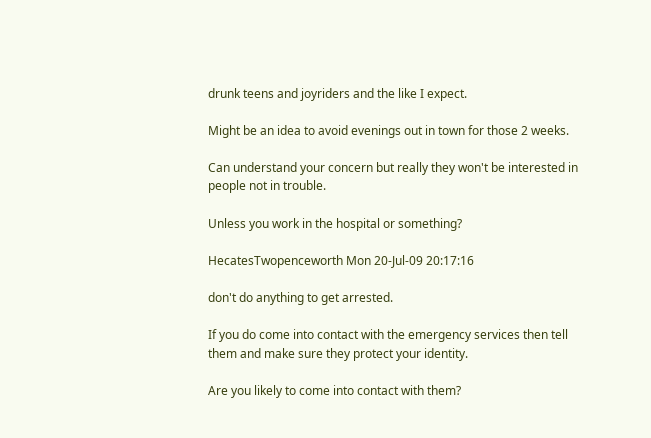drunk teens and joyriders and the like I expect.

Might be an idea to avoid evenings out in town for those 2 weeks.

Can understand your concern but really they won't be interested in people not in trouble.

Unless you work in the hospital or something?

HecatesTwopenceworth Mon 20-Jul-09 20:17:16

don't do anything to get arrested.

If you do come into contact with the emergency services then tell them and make sure they protect your identity.

Are you likely to come into contact with them?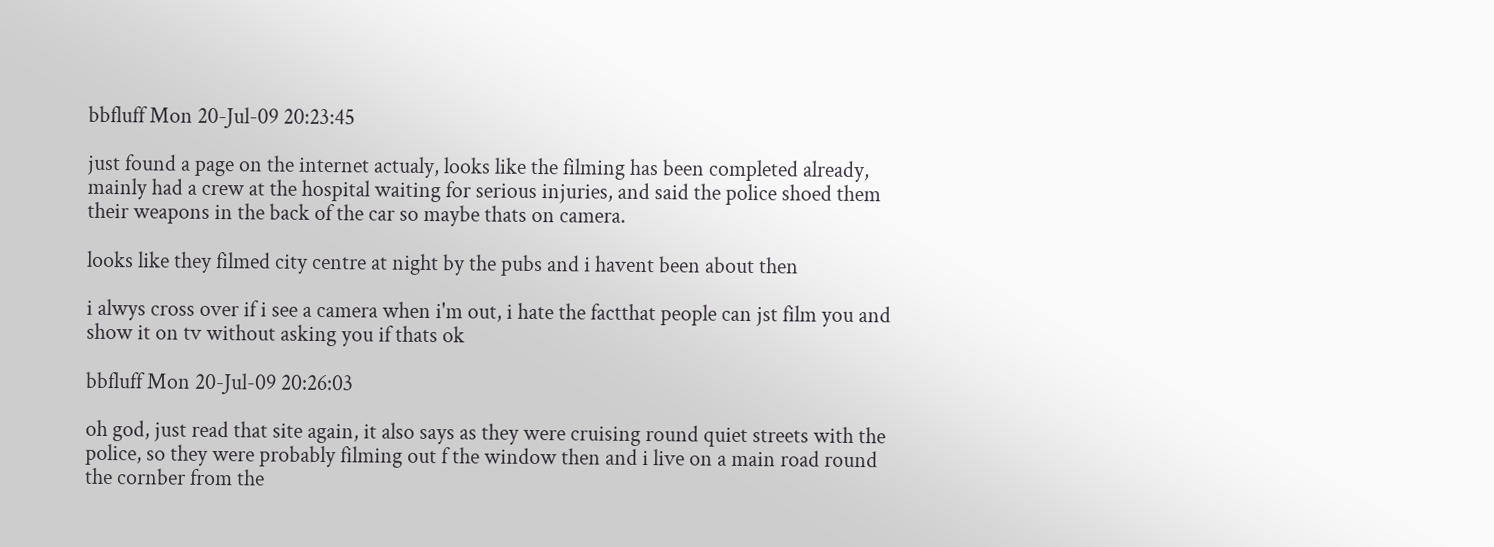bbfluff Mon 20-Jul-09 20:23:45

just found a page on the internet actualy, looks like the filming has been completed already, mainly had a crew at the hospital waiting for serious injuries, and said the police shoed them their weapons in the back of the car so maybe thats on camera.

looks like they filmed city centre at night by the pubs and i havent been about then

i alwys cross over if i see a camera when i'm out, i hate the factthat people can jst film you and show it on tv without asking you if thats ok

bbfluff Mon 20-Jul-09 20:26:03

oh god, just read that site again, it also says as they were cruising round quiet streets with the police, so they were probably filming out f the window then and i live on a main road round the cornber from the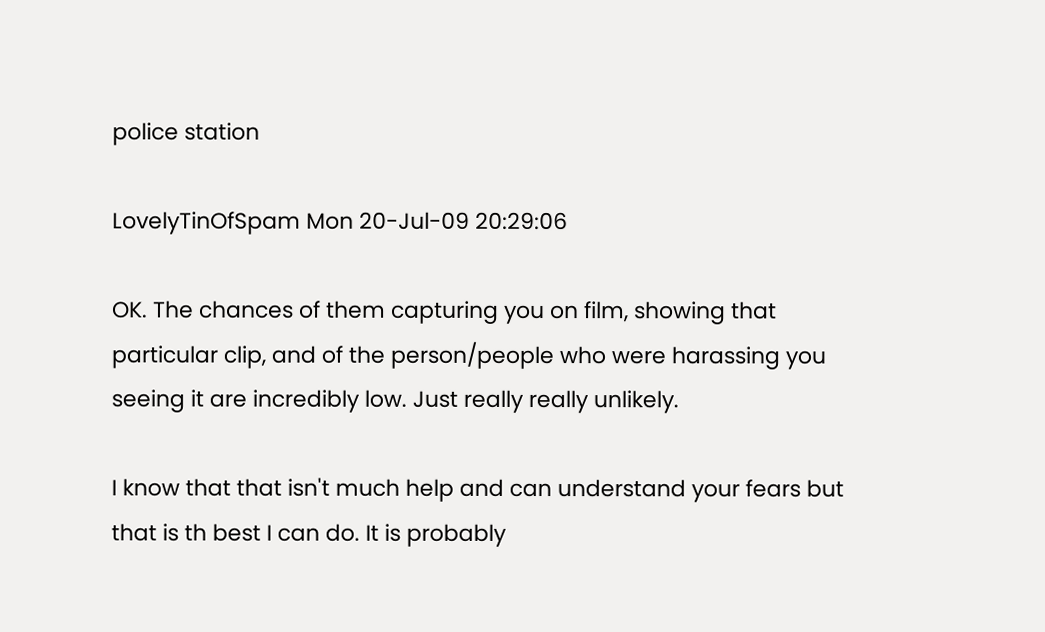police station

LovelyTinOfSpam Mon 20-Jul-09 20:29:06

OK. The chances of them capturing you on film, showing that particular clip, and of the person/people who were harassing you seeing it are incredibly low. Just really really unlikely.

I know that that isn't much help and can understand your fears but that is th best I can do. It is probably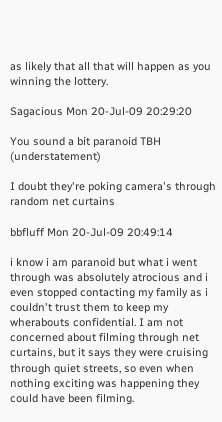as likely that all that will happen as you winning the lottery.

Sagacious Mon 20-Jul-09 20:29:20

You sound a bit paranoid TBH (understatement)

I doubt they're poking camera's through random net curtains

bbfluff Mon 20-Jul-09 20:49:14

i know i am paranoid but what i went through was absolutely atrocious and i even stopped contacting my family as i couldn't trust them to keep my wherabouts confidential. I am not concerned about filming through net curtains, but it says they were cruising through quiet streets, so even when nothing exciting was happening they could have been filming.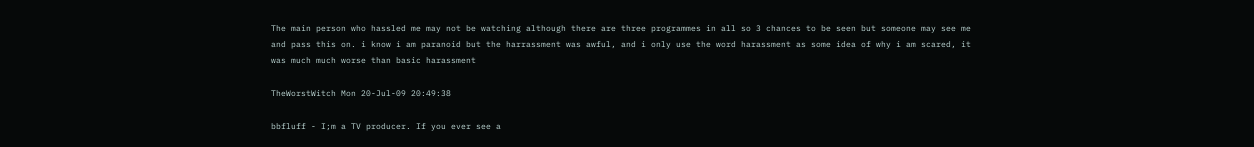The main person who hassled me may not be watching although there are three programmes in all so 3 chances to be seen but someone may see me and pass this on. i know i am paranoid but the harrassment was awful, and i only use the word harassment as some idea of why i am scared, it was much much worse than basic harassment

TheWorstWitch Mon 20-Jul-09 20:49:38

bbfluff - I;m a TV producer. If you ever see a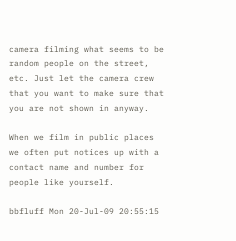camera filming what seems to be random people on the street, etc. Just let the camera crew that you want to make sure that you are not shown in anyway.

When we film in public places we often put notices up with a contact name and number for people like yourself.

bbfluff Mon 20-Jul-09 20:55:15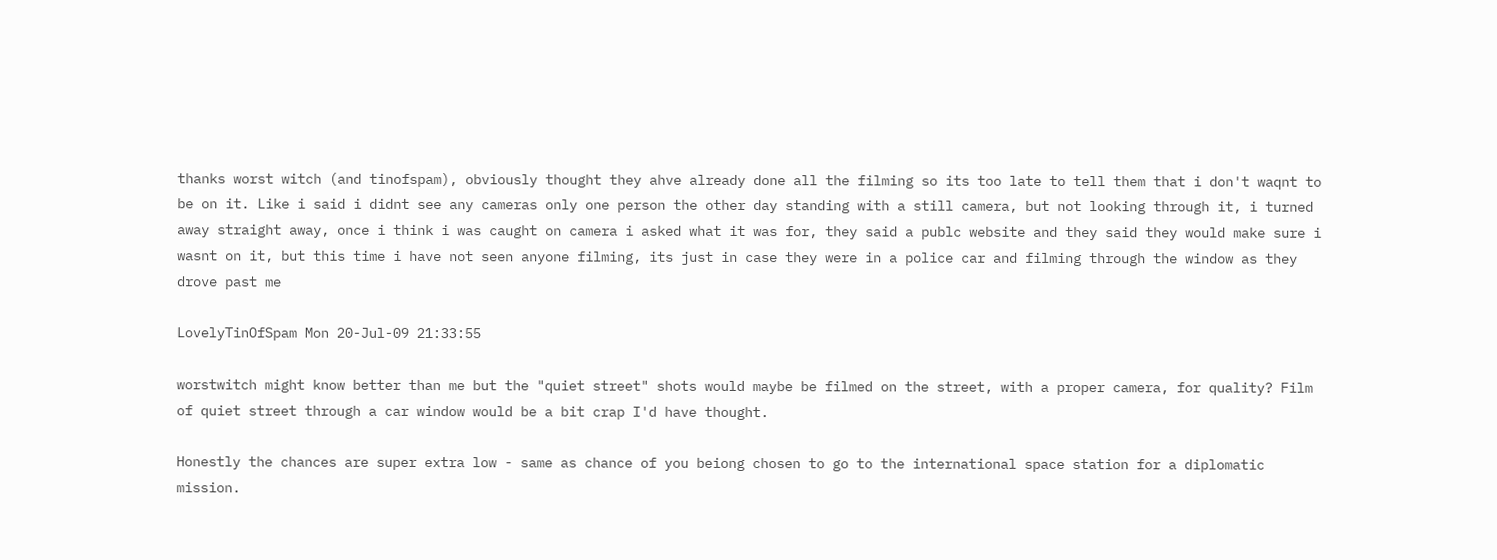thanks worst witch (and tinofspam), obviously thought they ahve already done all the filming so its too late to tell them that i don't waqnt to be on it. Like i said i didnt see any cameras only one person the other day standing with a still camera, but not looking through it, i turned away straight away, once i think i was caught on camera i asked what it was for, they said a publc website and they said they would make sure i wasnt on it, but this time i have not seen anyone filming, its just in case they were in a police car and filming through the window as they drove past me

LovelyTinOfSpam Mon 20-Jul-09 21:33:55

worstwitch might know better than me but the "quiet street" shots would maybe be filmed on the street, with a proper camera, for quality? Film of quiet street through a car window would be a bit crap I'd have thought.

Honestly the chances are super extra low - same as chance of you beiong chosen to go to the international space station for a diplomatic mission.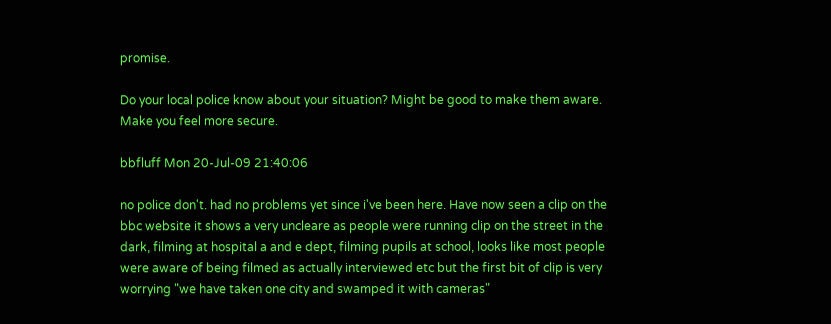promise.

Do your local police know about your situation? Might be good to make them aware. Make you feel more secure.

bbfluff Mon 20-Jul-09 21:40:06

no police don't. had no problems yet since i've been here. Have now seen a clip on the bbc website it shows a very uncleare as people were running clip on the street in the dark, filming at hospital a and e dept, filming pupils at school, looks like most people were aware of being filmed as actually interviewed etc but the first bit of clip is very worrying "we have taken one city and swamped it with cameras"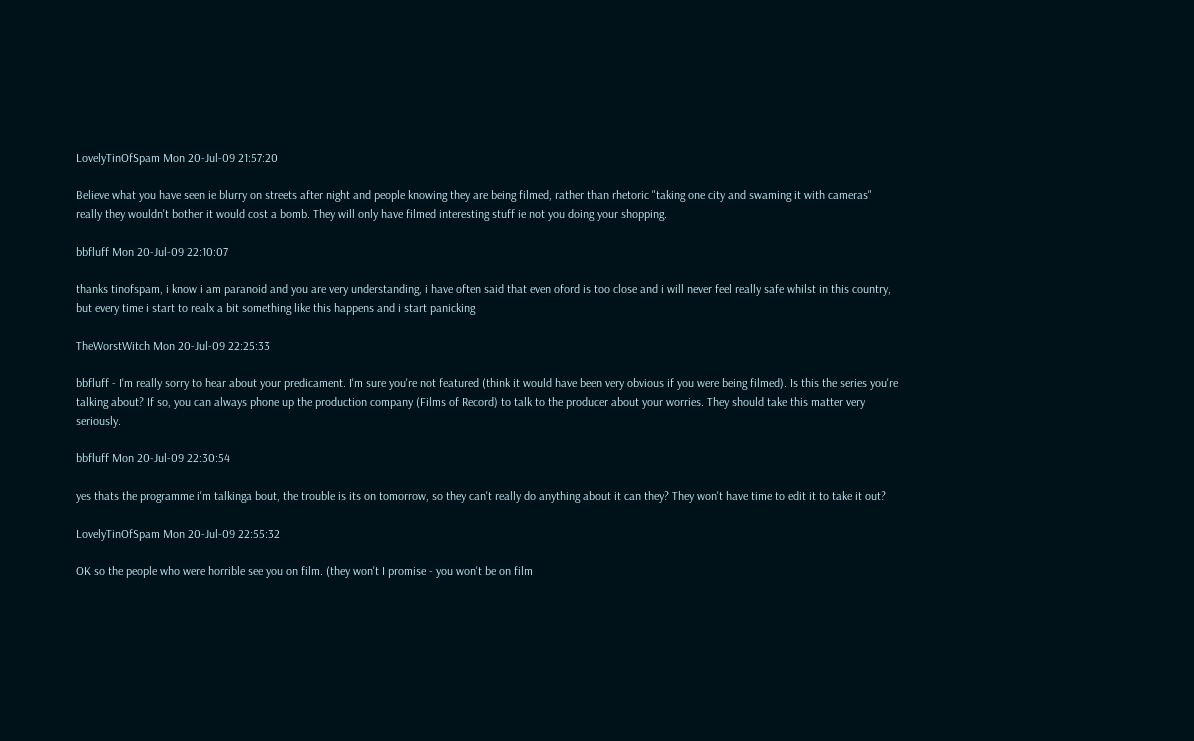LovelyTinOfSpam Mon 20-Jul-09 21:57:20

Believe what you have seen ie blurry on streets after night and people knowing they are being filmed, rather than rhetoric "taking one city and swaming it with cameras" really they wouldn't bother it would cost a bomb. They will only have filmed interesting stuff ie not you doing your shopping.

bbfluff Mon 20-Jul-09 22:10:07

thanks tinofspam, i know i am paranoid and you are very understanding, i have often said that even oford is too close and i will never feel really safe whilst in this country, but every time i start to realx a bit something like this happens and i start panicking

TheWorstWitch Mon 20-Jul-09 22:25:33

bbfluff - I'm really sorry to hear about your predicament. I'm sure you're not featured (think it would have been very obvious if you were being filmed). Is this the series you're talking about? If so, you can always phone up the production company (Films of Record) to talk to the producer about your worries. They should take this matter very seriously.

bbfluff Mon 20-Jul-09 22:30:54

yes thats the programme i'm talkinga bout, the trouble is its on tomorrow, so they can't really do anything about it can they? They won't have time to edit it to take it out?

LovelyTinOfSpam Mon 20-Jul-09 22:55:32

OK so the people who were horrible see you on film. (they won't I promise - you won't be on film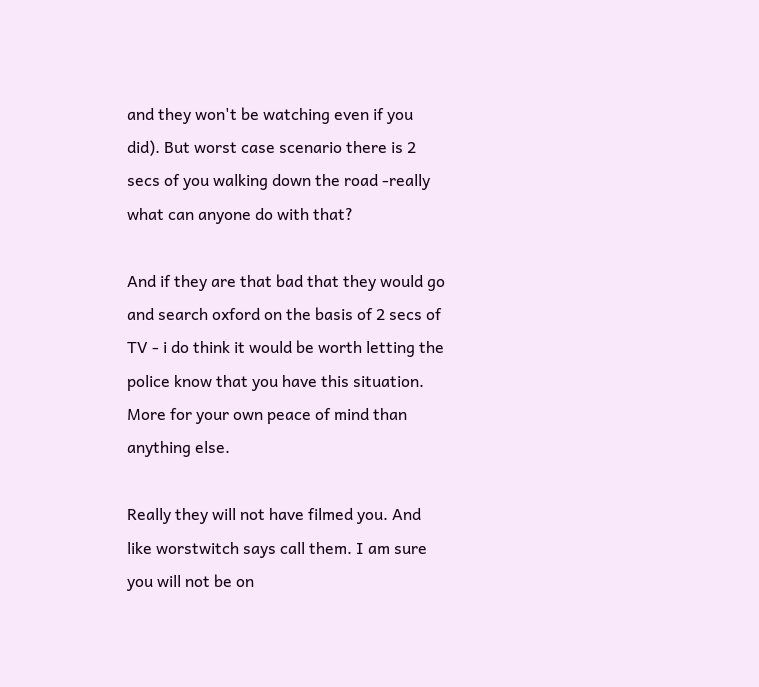and they won't be watching even if you did). But worst case scenario there is 2 secs of you walking down the road -really what can anyone do with that?

And if they are that bad that they would go and search oxford on the basis of 2 secs of TV - i do think it would be worth letting the police know that you have this situation. More for your own peace of mind than anything else.

Really they will not have filmed you. And like worstwitch says call them. I am sure you will not be on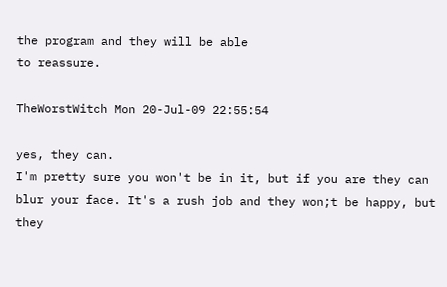the program and they will be able
to reassure.

TheWorstWitch Mon 20-Jul-09 22:55:54

yes, they can.
I'm pretty sure you won't be in it, but if you are they can blur your face. It's a rush job and they won;t be happy, but they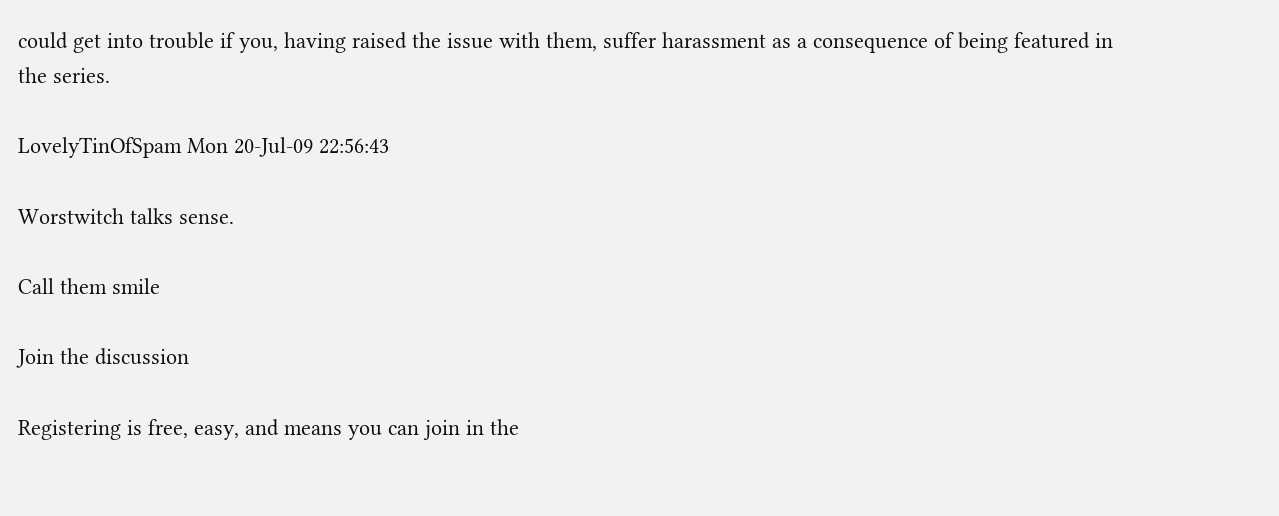could get into trouble if you, having raised the issue with them, suffer harassment as a consequence of being featured in the series.

LovelyTinOfSpam Mon 20-Jul-09 22:56:43

Worstwitch talks sense.

Call them smile

Join the discussion

Registering is free, easy, and means you can join in the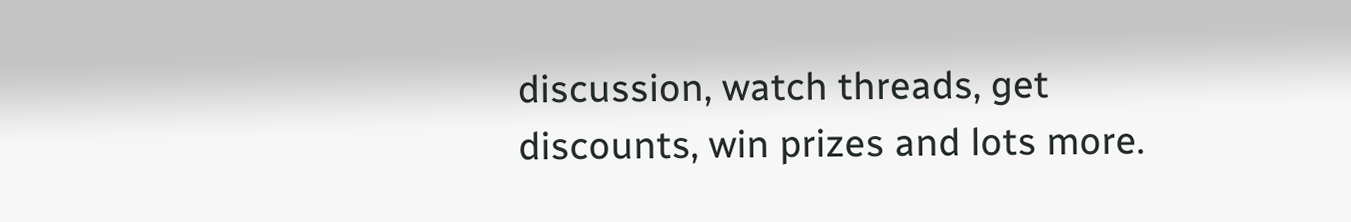discussion, watch threads, get discounts, win prizes and lots more.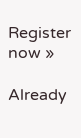Register now »

Already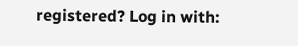registered? Log in with: